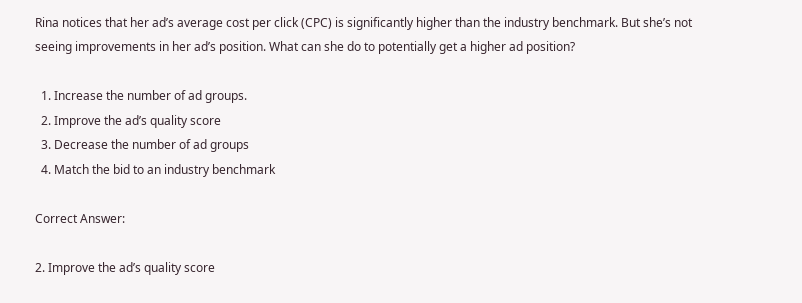Rina notices that her ad’s average cost per click (CPC) is significantly higher than the industry benchmark. But she’s not seeing improvements in her ad’s position. What can she do to potentially get a higher ad position?

  1. Increase the number of ad groups.
  2. Improve the ad’s quality score
  3. Decrease the number of ad groups
  4. Match the bid to an industry benchmark

Correct Answer:

2. Improve the ad’s quality score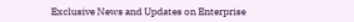Exclusive News and Updates on Enterprise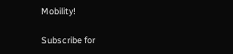Mobility!

Subscribe for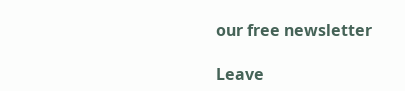our free newsletter

Leave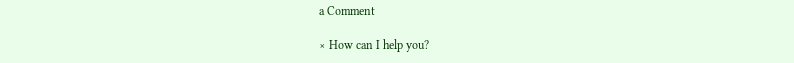a Comment

× How can I help you?